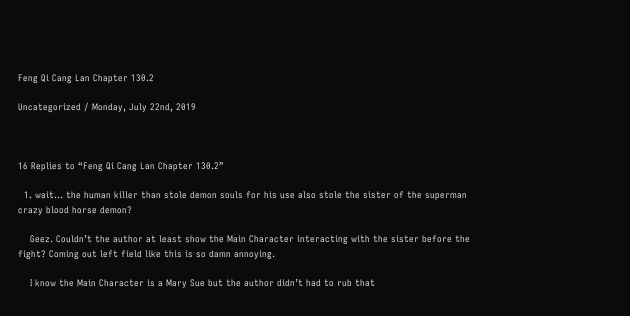Feng Qi Cang Lan Chapter 130.2

Uncategorized / Monday, July 22nd, 2019



16 Replies to “Feng Qi Cang Lan Chapter 130.2”

  1. wait… the human killer than stole demon souls for his use also stole the sister of the superman crazy blood horse demon?

    Geez. Couldn’t the author at least show the Main Character interacting with the sister before the fight? Coming out left field like this is so damn annoying.

    I know the Main Character is a Mary Sue but the author didn’t had to rub that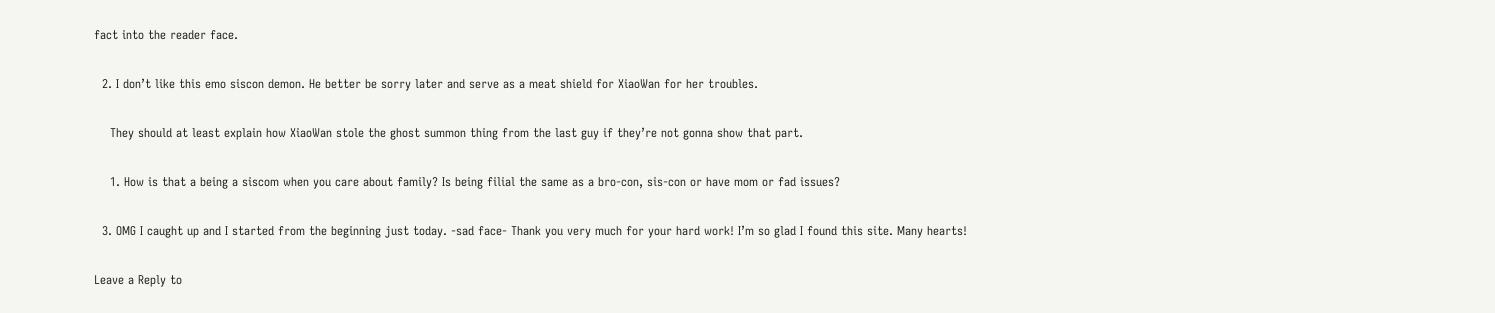fact into the reader face.

  2. I don’t like this emo siscon demon. He better be sorry later and serve as a meat shield for XiaoWan for her troubles.

    They should at least explain how XiaoWan stole the ghost summon thing from the last guy if they’re not gonna show that part.

    1. How is that a being a siscom when you care about family? Is being filial the same as a bro-con, sis-con or have mom or fad issues?

  3. OMG I caught up and I started from the beginning just today. -sad face- Thank you very much for your hard work! I’m so glad I found this site. Many hearts!

Leave a Reply to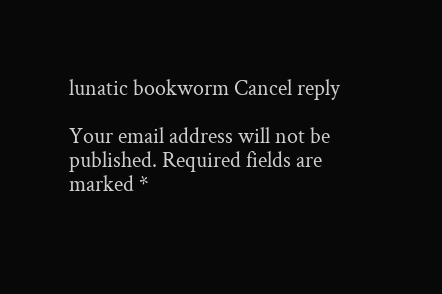lunatic bookworm Cancel reply

Your email address will not be published. Required fields are marked *